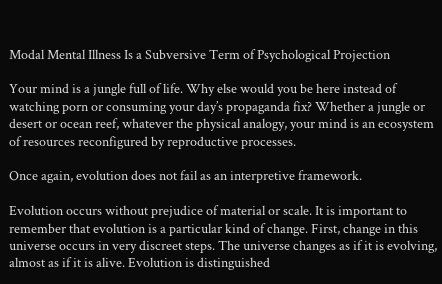Modal Mental Illness Is a Subversive Term of Psychological Projection

Your mind is a jungle full of life. Why else would you be here instead of watching porn or consuming your day’s propaganda fix? Whether a jungle or desert or ocean reef, whatever the physical analogy, your mind is an ecosystem of resources reconfigured by reproductive processes.

Once again, evolution does not fail as an interpretive framework.

Evolution occurs without prejudice of material or scale. It is important to remember that evolution is a particular kind of change. First, change in this universe occurs in very discreet steps. The universe changes as if it is evolving, almost as if it is alive. Evolution is distinguished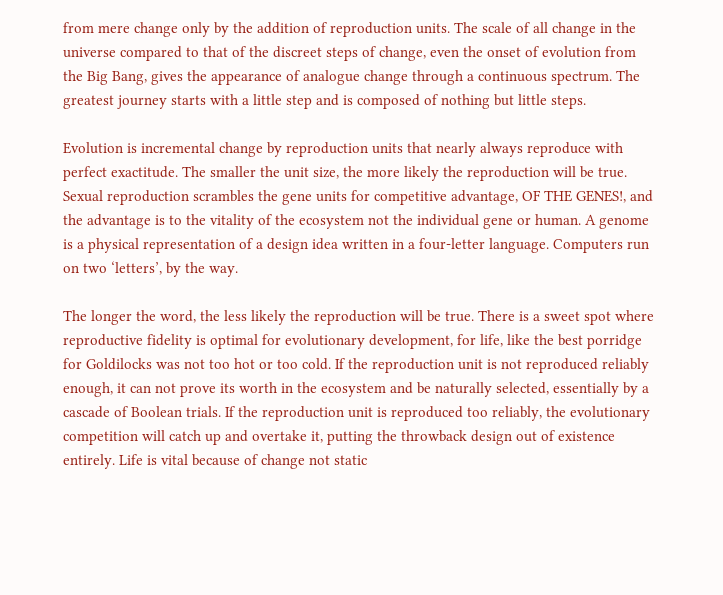from mere change only by the addition of reproduction units. The scale of all change in the universe compared to that of the discreet steps of change, even the onset of evolution from the Big Bang, gives the appearance of analogue change through a continuous spectrum. The greatest journey starts with a little step and is composed of nothing but little steps.

Evolution is incremental change by reproduction units that nearly always reproduce with perfect exactitude. The smaller the unit size, the more likely the reproduction will be true. Sexual reproduction scrambles the gene units for competitive advantage, OF THE GENES!, and the advantage is to the vitality of the ecosystem not the individual gene or human. A genome is a physical representation of a design idea written in a four-letter language. Computers run on two ‘letters’, by the way.

The longer the word, the less likely the reproduction will be true. There is a sweet spot where reproductive fidelity is optimal for evolutionary development, for life, like the best porridge for Goldilocks was not too hot or too cold. If the reproduction unit is not reproduced reliably enough, it can not prove its worth in the ecosystem and be naturally selected, essentially by a cascade of Boolean trials. If the reproduction unit is reproduced too reliably, the evolutionary competition will catch up and overtake it, putting the throwback design out of existence entirely. Life is vital because of change not static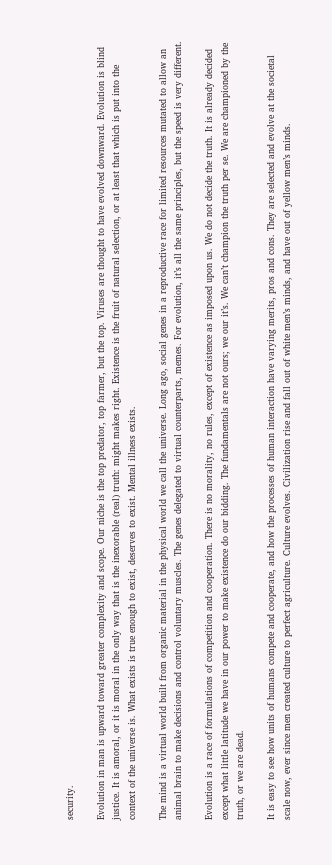security.

Evolution in man is upward toward greater complexity and scope. Our niche is the top predator, top farmer, but the top. Viruses are thought to have evolved downward. Evolution is blind justice. It is amoral, or it is moral in the only way that is the inexorable (real) truth: might makes right. Existence is the fruit of natural selection, or at least that which is put into the context of the universe is. What exists is true enough to exist, deserves to exist. Mental illness exists.

The mind is a virtual world built from organic material in the physical world we call the universe. Long ago, social genes in a reproductive race for limited resources mutated to allow an animal brain to make decisions and control voluntary muscles. The genes delegated to virtual counterparts, memes. For evolution, it’s all the same principles, but the speed is very different.

Evolution is a race of formulations of competition and cooperation. There is no morality, no rules, except of existence as imposed upon us. We do not decide the truth. It is already decided except what little latitude we have in our power to make existence do our bidding. The fundamentals are not ours; we our it’s. We can’t champion the truth per se. We are championed by the truth, or we are dead.

It is easy to see how units of humans compete and cooperate, and how the processes of human interaction have varying merits, pros and cons. They are selected and evolve at the societal scale now, ever since men created culture to perfect agriculture. Culture evolves. Civilization rise and fall out of white men’s minds, and have out of yellow men’s minds.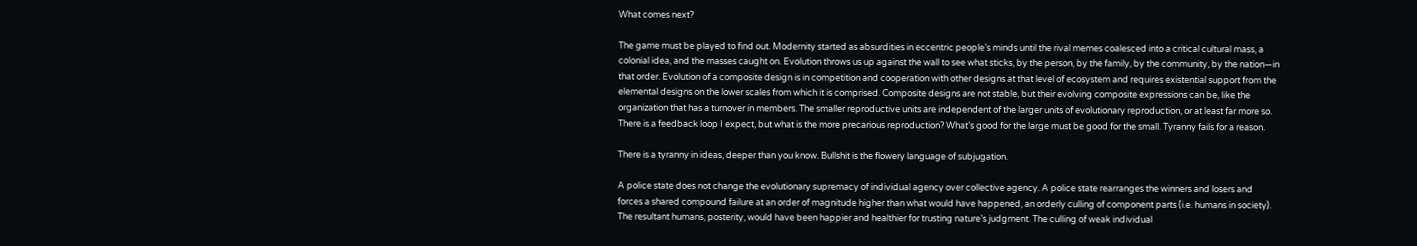What comes next?

The game must be played to find out. Modernity started as absurdities in eccentric people’s minds until the rival memes coalesced into a critical cultural mass, a colonial idea, and the masses caught on. Evolution throws us up against the wall to see what sticks, by the person, by the family, by the community, by the nation—in that order. Evolution of a composite design is in competition and cooperation with other designs at that level of ecosystem and requires existential support from the elemental designs on the lower scales from which it is comprised. Composite designs are not stable, but their evolving composite expressions can be, like the organization that has a turnover in members. The smaller reproductive units are independent of the larger units of evolutionary reproduction, or at least far more so. There is a feedback loop I expect, but what is the more precarious reproduction? What’s good for the large must be good for the small. Tyranny fails for a reason.

There is a tyranny in ideas, deeper than you know. Bullshit is the flowery language of subjugation.

A police state does not change the evolutionary supremacy of individual agency over collective agency. A police state rearranges the winners and losers and forces a shared compound failure at an order of magnitude higher than what would have happened, an orderly culling of component parts (i.e. humans in society). The resultant humans, posterity, would have been happier and healthier for trusting nature’s judgment. The culling of weak individual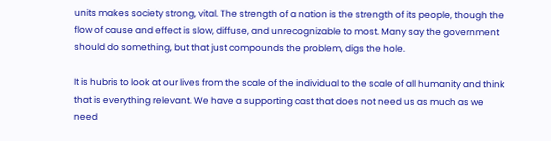units makes society strong, vital. The strength of a nation is the strength of its people, though the flow of cause and effect is slow, diffuse, and unrecognizable to most. Many say the government should do something, but that just compounds the problem, digs the hole.

It is hubris to look at our lives from the scale of the individual to the scale of all humanity and think that is everything relevant. We have a supporting cast that does not need us as much as we need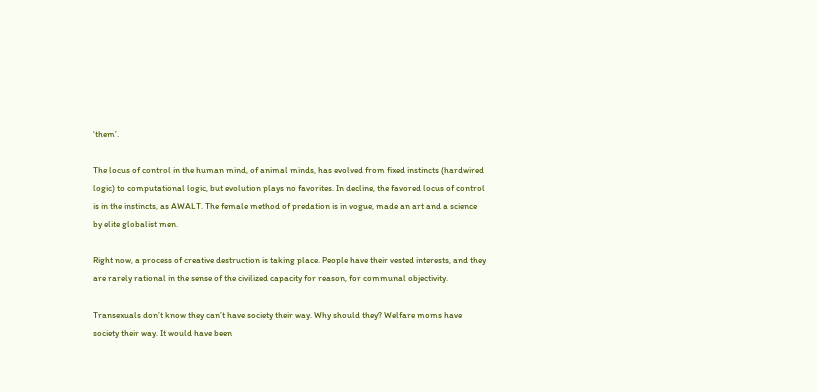‘them’.

The locus of control in the human mind, of animal minds, has evolved from fixed instincts (hardwired logic) to computational logic, but evolution plays no favorites. In decline, the favored locus of control is in the instincts, as AWALT. The female method of predation is in vogue, made an art and a science by elite globalist men.

Right now, a process of creative destruction is taking place. People have their vested interests, and they are rarely rational in the sense of the civilized capacity for reason, for communal objectivity.

Transexuals don’t know they can’t have society their way. Why should they? Welfare moms have society their way. It would have been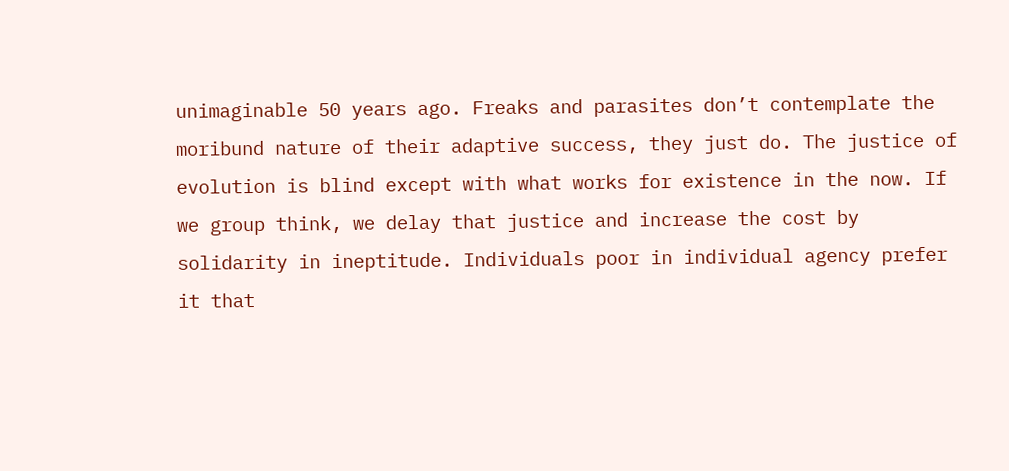unimaginable 50 years ago. Freaks and parasites don’t contemplate the moribund nature of their adaptive success, they just do. The justice of evolution is blind except with what works for existence in the now. If we group think, we delay that justice and increase the cost by solidarity in ineptitude. Individuals poor in individual agency prefer it that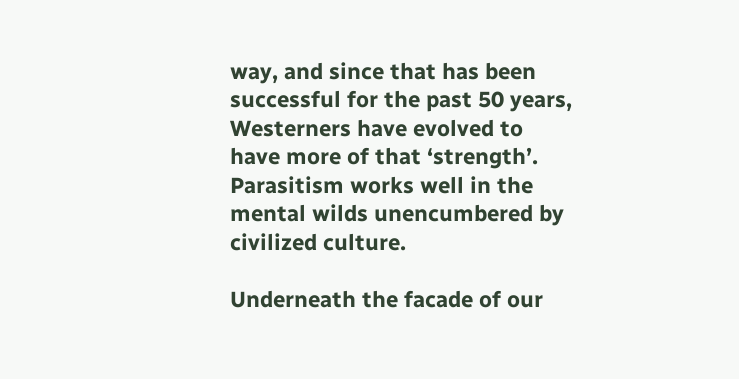way, and since that has been successful for the past 50 years, Westerners have evolved to have more of that ‘strength’. Parasitism works well in the mental wilds unencumbered by civilized culture.

Underneath the facade of our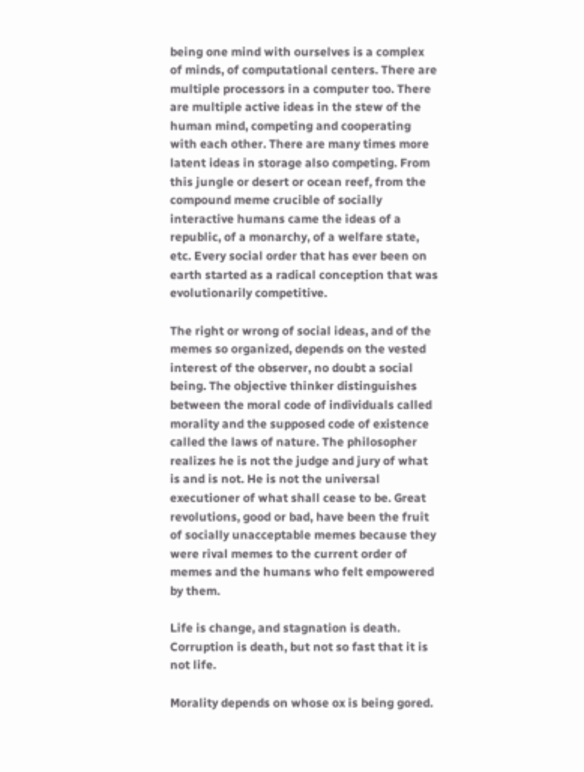being one mind with ourselves is a complex of minds, of computational centers. There are multiple processors in a computer too. There are multiple active ideas in the stew of the human mind, competing and cooperating with each other. There are many times more latent ideas in storage also competing. From this jungle or desert or ocean reef, from the compound meme crucible of socially interactive humans came the ideas of a republic, of a monarchy, of a welfare state, etc. Every social order that has ever been on earth started as a radical conception that was evolutionarily competitive.

The right or wrong of social ideas, and of the memes so organized, depends on the vested interest of the observer, no doubt a social being. The objective thinker distinguishes between the moral code of individuals called morality and the supposed code of existence called the laws of nature. The philosopher realizes he is not the judge and jury of what is and is not. He is not the universal executioner of what shall cease to be. Great revolutions, good or bad, have been the fruit of socially unacceptable memes because they were rival memes to the current order of memes and the humans who felt empowered by them.

Life is change, and stagnation is death. Corruption is death, but not so fast that it is not life.

Morality depends on whose ox is being gored.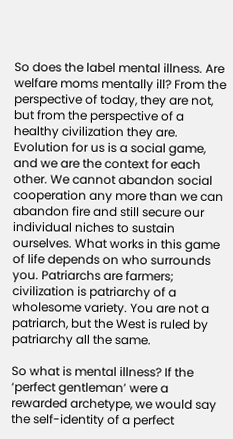So does the label mental illness. Are welfare moms mentally ill? From the perspective of today, they are not, but from the perspective of a healthy civilization they are. Evolution for us is a social game, and we are the context for each other. We cannot abandon social cooperation any more than we can abandon fire and still secure our individual niches to sustain ourselves. What works in this game of life depends on who surrounds you. Patriarchs are farmers; civilization is patriarchy of a wholesome variety. You are not a patriarch, but the West is ruled by patriarchy all the same.

So what is mental illness? If the ‘perfect gentleman’ were a rewarded archetype, we would say the self-identity of a perfect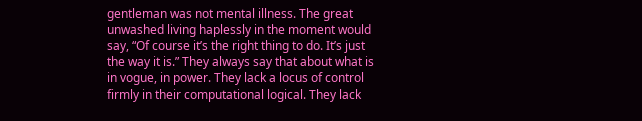gentleman was not mental illness. The great unwashed living haplessly in the moment would say, “Of course it’s the right thing to do. It’s just the way it is.” They always say that about what is in vogue, in power. They lack a locus of control firmly in their computational logical. They lack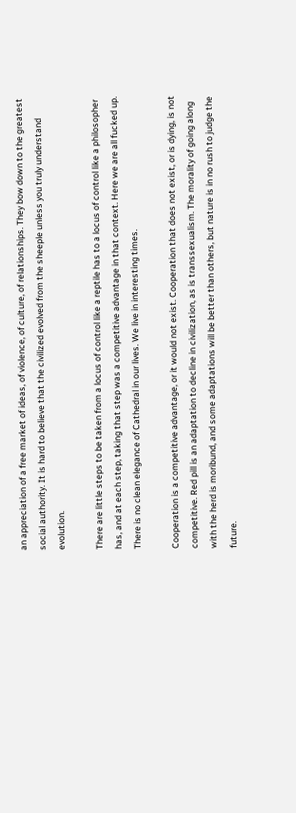an appreciation of a free market of ideas, of violence, of culture, of relationships. They bow down to the greatest social authority. It is hard to believe that the civilized evolved from the sheeple unless you truly understand evolution.

There are little steps to be taken from a locus of control like a reptile has to a locus of control like a philosopher has, and at each step, taking that step was a competitive advantage in that context. Here we are all fucked up. There is no clean elegance of Cathedral in our lives. We live in interesting times.

Cooperation is a competitive advantage, or it would not exist. Cooperation that does not exist, or is dying, is not competitive. Red pill is an adaptation to decline in civilization, as is transsexualism. The morality of going along with the herd is moribund, and some adaptations will be better than others, but nature is in no rush to judge the future.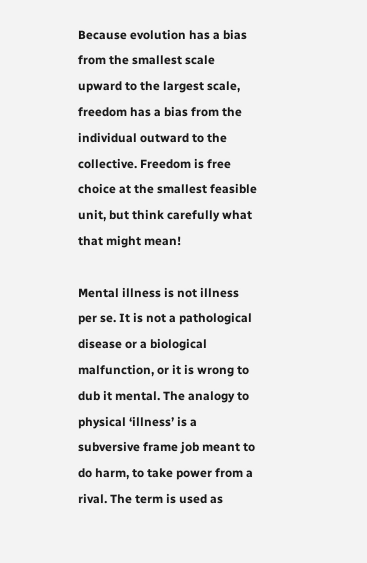Because evolution has a bias from the smallest scale upward to the largest scale, freedom has a bias from the individual outward to the collective. Freedom is free choice at the smallest feasible unit, but think carefully what that might mean!

Mental illness is not illness per se. It is not a pathological disease or a biological malfunction, or it is wrong to dub it mental. The analogy to physical ‘illness’ is a subversive frame job meant to do harm, to take power from a rival. The term is used as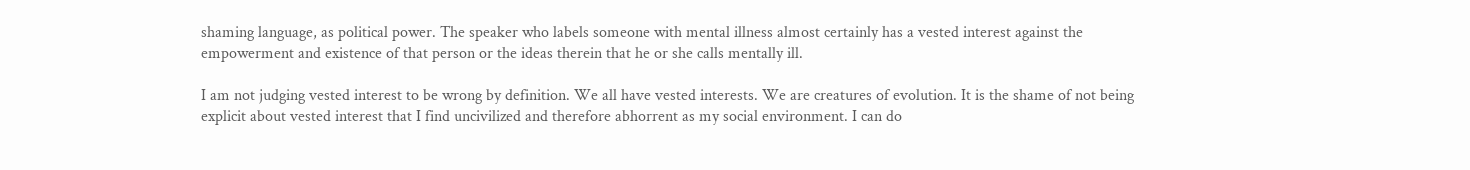shaming language, as political power. The speaker who labels someone with mental illness almost certainly has a vested interest against the empowerment and existence of that person or the ideas therein that he or she calls mentally ill.

I am not judging vested interest to be wrong by definition. We all have vested interests. We are creatures of evolution. It is the shame of not being explicit about vested interest that I find uncivilized and therefore abhorrent as my social environment. I can do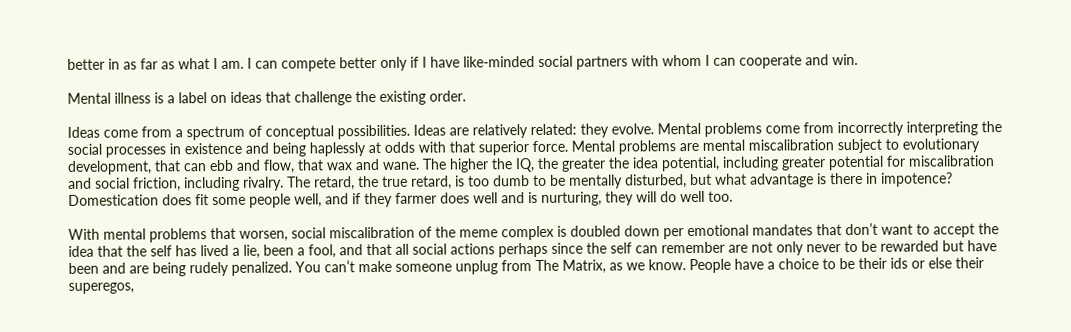better in as far as what I am. I can compete better only if I have like-minded social partners with whom I can cooperate and win.

Mental illness is a label on ideas that challenge the existing order.

Ideas come from a spectrum of conceptual possibilities. Ideas are relatively related: they evolve. Mental problems come from incorrectly interpreting the social processes in existence and being haplessly at odds with that superior force. Mental problems are mental miscalibration subject to evolutionary development, that can ebb and flow, that wax and wane. The higher the IQ, the greater the idea potential, including greater potential for miscalibration and social friction, including rivalry. The retard, the true retard, is too dumb to be mentally disturbed, but what advantage is there in impotence? Domestication does fit some people well, and if they farmer does well and is nurturing, they will do well too.

With mental problems that worsen, social miscalibration of the meme complex is doubled down per emotional mandates that don’t want to accept the idea that the self has lived a lie, been a fool, and that all social actions perhaps since the self can remember are not only never to be rewarded but have been and are being rudely penalized. You can’t make someone unplug from The Matrix, as we know. People have a choice to be their ids or else their superegos,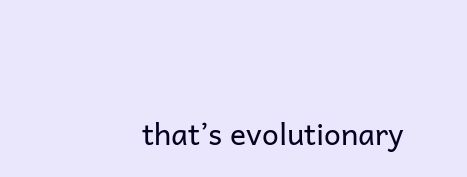that’s evolutionary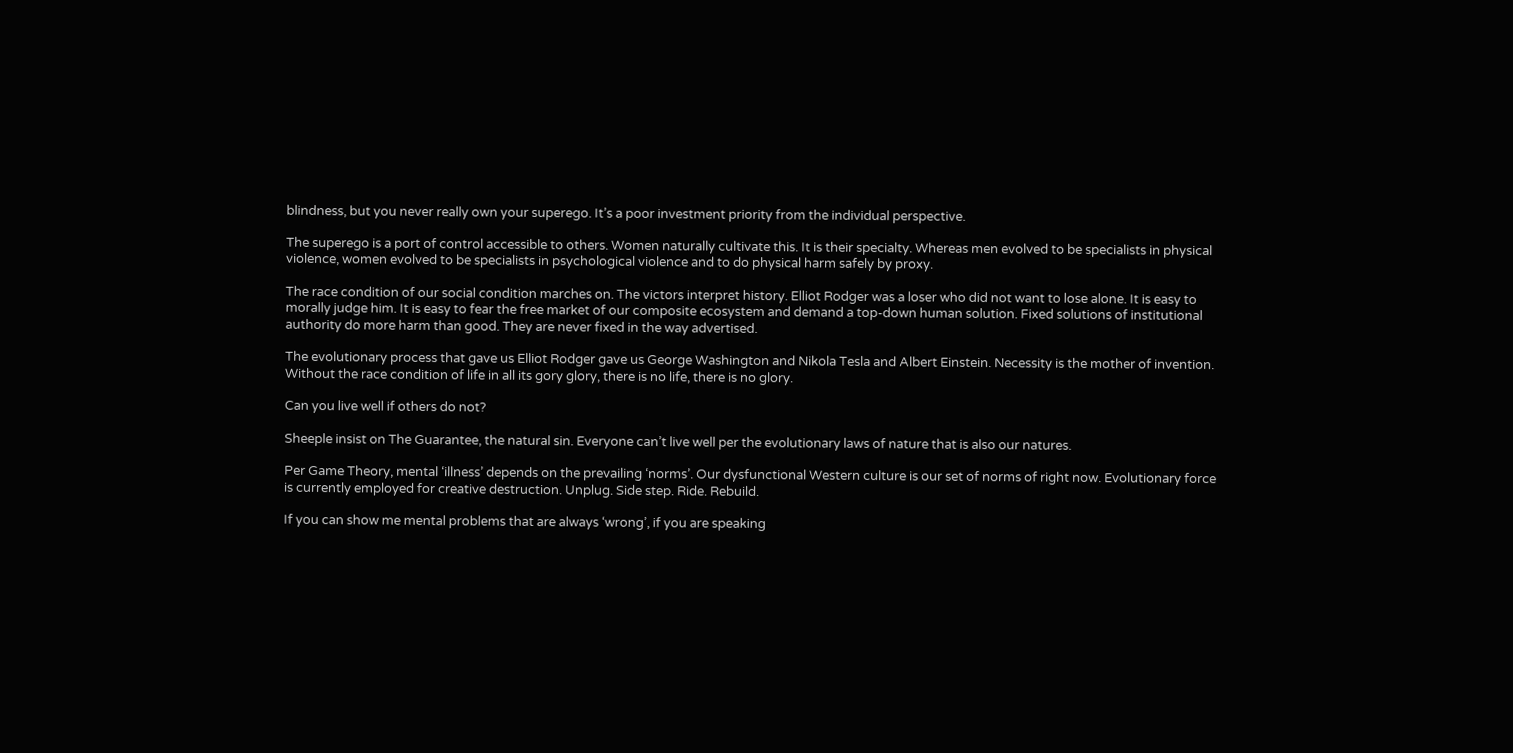blindness, but you never really own your superego. It’s a poor investment priority from the individual perspective.

The superego is a port of control accessible to others. Women naturally cultivate this. It is their specialty. Whereas men evolved to be specialists in physical violence, women evolved to be specialists in psychological violence and to do physical harm safely by proxy.

The race condition of our social condition marches on. The victors interpret history. Elliot Rodger was a loser who did not want to lose alone. It is easy to morally judge him. It is easy to fear the free market of our composite ecosystem and demand a top-down human solution. Fixed solutions of institutional authority do more harm than good. They are never fixed in the way advertised.

The evolutionary process that gave us Elliot Rodger gave us George Washington and Nikola Tesla and Albert Einstein. Necessity is the mother of invention. Without the race condition of life in all its gory glory, there is no life, there is no glory.

Can you live well if others do not?

Sheeple insist on The Guarantee, the natural sin. Everyone can’t live well per the evolutionary laws of nature that is also our natures.

Per Game Theory, mental ‘illness’ depends on the prevailing ‘norms’. Our dysfunctional Western culture is our set of norms of right now. Evolutionary force is currently employed for creative destruction. Unplug. Side step. Ride. Rebuild.

If you can show me mental problems that are always ‘wrong’, if you are speaking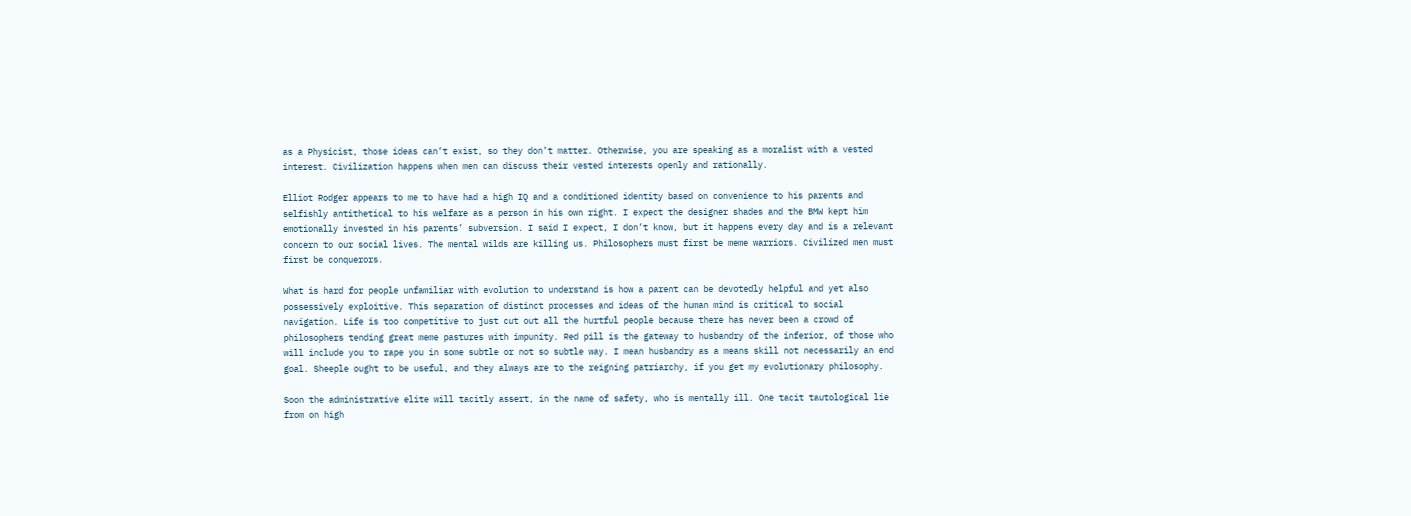as a Physicist, those ideas can’t exist, so they don’t matter. Otherwise, you are speaking as a moralist with a vested interest. Civilization happens when men can discuss their vested interests openly and rationally.

Elliot Rodger appears to me to have had a high IQ and a conditioned identity based on convenience to his parents and selfishly antithetical to his welfare as a person in his own right. I expect the designer shades and the BMW kept him emotionally invested in his parents’ subversion. I said I expect, I don’t know, but it happens every day and is a relevant concern to our social lives. The mental wilds are killing us. Philosophers must first be meme warriors. Civilized men must first be conquerors.

What is hard for people unfamiliar with evolution to understand is how a parent can be devotedly helpful and yet also possessively exploitive. This separation of distinct processes and ideas of the human mind is critical to social navigation. Life is too competitive to just cut out all the hurtful people because there has never been a crowd of philosophers tending great meme pastures with impunity. Red pill is the gateway to husbandry of the inferior, of those who will include you to rape you in some subtle or not so subtle way. I mean husbandry as a means skill not necessarily an end goal. Sheeple ought to be useful, and they always are to the reigning patriarchy, if you get my evolutionary philosophy.

Soon the administrative elite will tacitly assert, in the name of safety, who is mentally ill. One tacit tautological lie from on high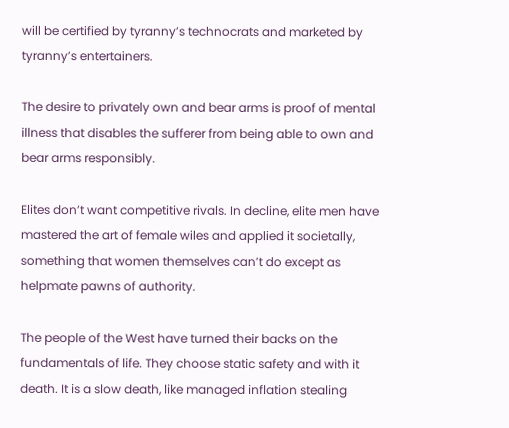will be certified by tyranny’s technocrats and marketed by tyranny’s entertainers.

The desire to privately own and bear arms is proof of mental illness that disables the sufferer from being able to own and bear arms responsibly.

Elites don’t want competitive rivals. In decline, elite men have mastered the art of female wiles and applied it societally, something that women themselves can’t do except as helpmate pawns of authority.

The people of the West have turned their backs on the fundamentals of life. They choose static safety and with it death. It is a slow death, like managed inflation stealing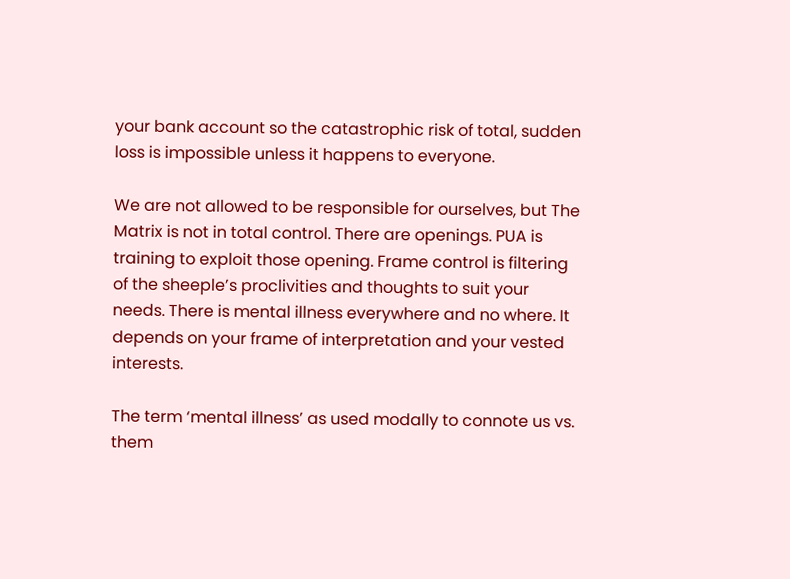your bank account so the catastrophic risk of total, sudden loss is impossible unless it happens to everyone.

We are not allowed to be responsible for ourselves, but The Matrix is not in total control. There are openings. PUA is training to exploit those opening. Frame control is filtering of the sheeple’s proclivities and thoughts to suit your needs. There is mental illness everywhere and no where. It depends on your frame of interpretation and your vested interests.

The term ‘mental illness’ as used modally to connote us vs. them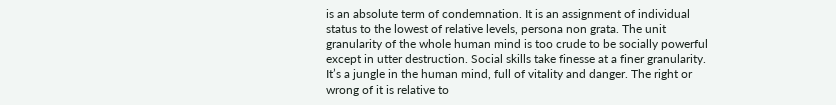is an absolute term of condemnation. It is an assignment of individual status to the lowest of relative levels, persona non grata. The unit granularity of the whole human mind is too crude to be socially powerful except in utter destruction. Social skills take finesse at a finer granularity. It’s a jungle in the human mind, full of vitality and danger. The right or wrong of it is relative to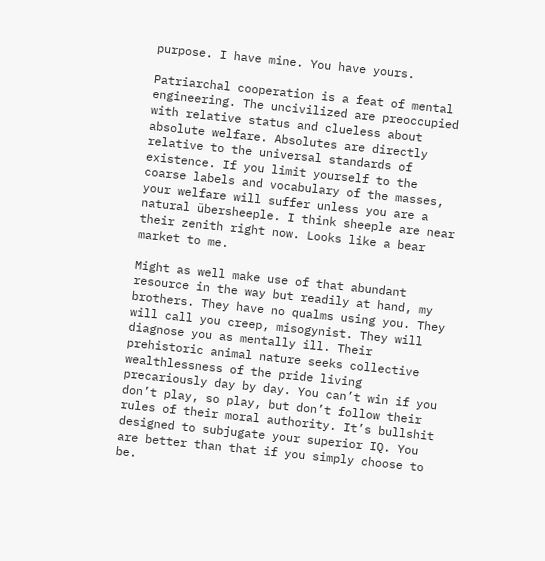purpose. I have mine. You have yours.

Patriarchal cooperation is a feat of mental engineering. The uncivilized are preoccupied with relative status and clueless about absolute welfare. Absolutes are directly relative to the universal standards of existence. If you limit yourself to the coarse labels and vocabulary of the masses, your welfare will suffer unless you are a natural übersheeple. I think sheeple are near their zenith right now. Looks like a bear market to me.

Might as well make use of that abundant resource in the way but readily at hand, my brothers. They have no qualms using you. They will call you creep, misogynist. They will diagnose you as mentally ill. Their prehistoric animal nature seeks collective wealthlessness of the pride living precariously day by day. You can’t win if you don’t play, so play, but don’t follow their rules of their moral authority. It’s bullshit designed to subjugate your superior IQ. You are better than that if you simply choose to be.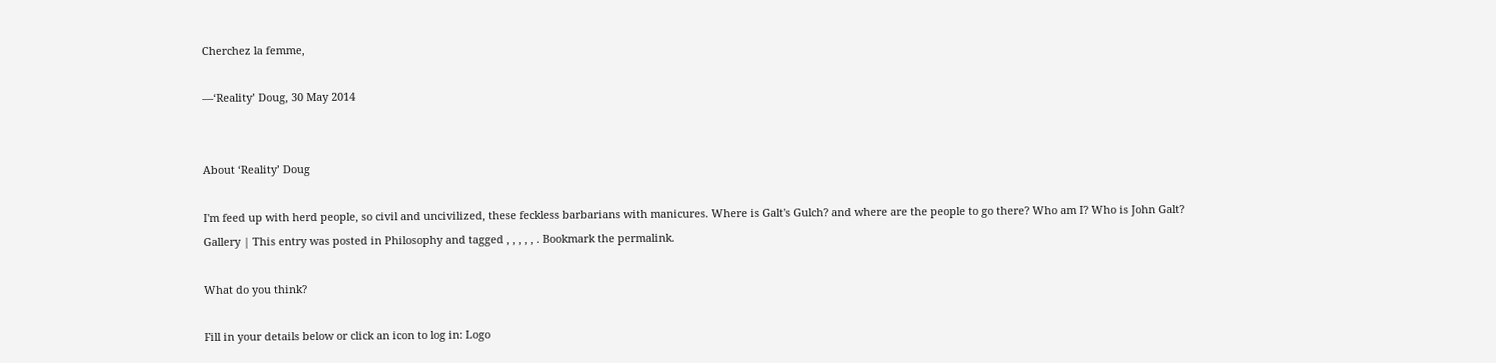Cherchez la femme,

—‘Reality’ Doug, 30 May 2014


About ‘Reality’ Doug

I'm feed up with herd people, so civil and uncivilized, these feckless barbarians with manicures. Where is Galt's Gulch? and where are the people to go there? Who am I? Who is John Galt?
Gallery | This entry was posted in Philosophy and tagged , , , , , . Bookmark the permalink.

What do you think?

Fill in your details below or click an icon to log in: Logo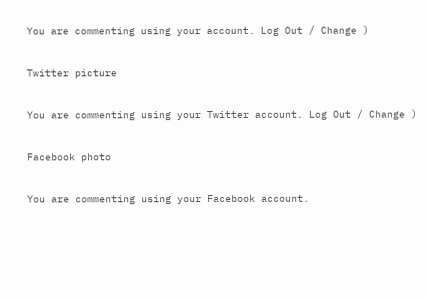You are commenting using your account. Log Out / Change )

Twitter picture

You are commenting using your Twitter account. Log Out / Change )

Facebook photo

You are commenting using your Facebook account.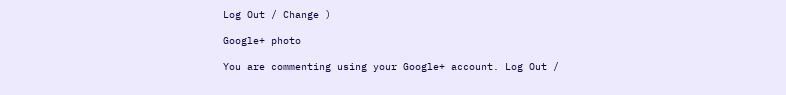Log Out / Change )

Google+ photo

You are commenting using your Google+ account. Log Out /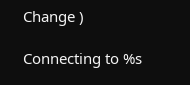Change )

Connecting to %s